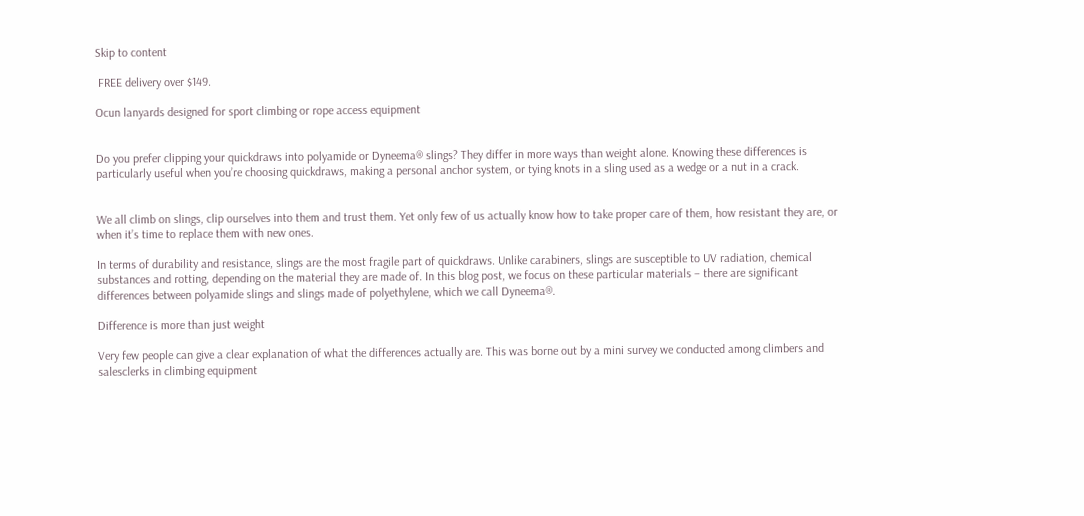Skip to content

 FREE delivery over $149.

Ocun lanyards designed for sport climbing or rope access equipment


Do you prefer clipping your quickdraws into polyamide or Dyneema® slings? They differ in more ways than weight alone. Knowing these differences is particularly useful when you’re choosing quickdraws, making a personal anchor system, or tying knots in a sling used as a wedge or a nut in a crack.


We all climb on slings, clip ourselves into them and trust them. Yet only few of us actually know how to take proper care of them, how resistant they are, or when it’s time to replace them with new ones.

In terms of durability and resistance, slings are the most fragile part of quickdraws. Unlike carabiners, slings are susceptible to UV radiation, chemical substances and rotting, depending on the material they are made of. In this blog post, we focus on these particular materials – there are significant differences between polyamide slings and slings made of polyethylene, which we call Dyneema®.

Difference is more than just weight

Very few people can give a clear explanation of what the differences actually are. This was borne out by a mini survey we conducted among climbers and salesclerks in climbing equipment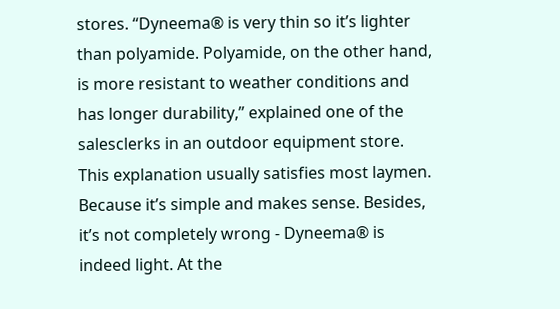stores. “Dyneema® is very thin so it’s lighter than polyamide. Polyamide, on the other hand, is more resistant to weather conditions and has longer durability,” explained one of the salesclerks in an outdoor equipment store. This explanation usually satisfies most laymen. Because it’s simple and makes sense. Besides, it’s not completely wrong - Dyneema® is indeed light. At the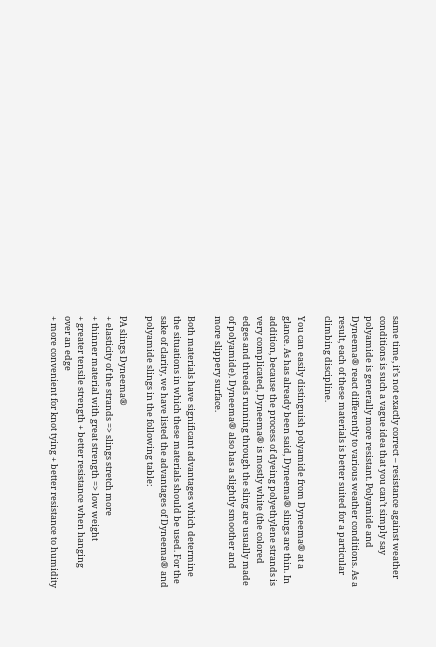same time, it’s not exactly correct – resistance against weather conditions is such a vague idea that you can’t simply say polyamide is generally more resistant. Polyamide and Dyneema® react differently to various weather conditions. As a result, each of these materials is better suited for a particular climbing discipline.

You can easily distinguish polyamide from Dyneema® at a glance. As has already been said, Dyneema® slings are thin. In addition, because the process of dyeing polyethylene strands is very complicated, Dyneema® is mostly white (the colored edges and threads running through the sling are usually made of polyamide). Dyneema® also has a slightly smoother and more slippery surface.

Both materials have significant advantages which determine the situations in which these materials should be used. For the sake of clarity, we have listed the advantages of Dyneema® and polyamide slings in the following table:

PA slings Dyneema®
+ elasticity of the strands => slings stretch more                                                              + thinner material with great strength => low weight
+ greater tensile strength + better resistance when hanging over an edge
+ more convenient for knot tying + better resistance to humidity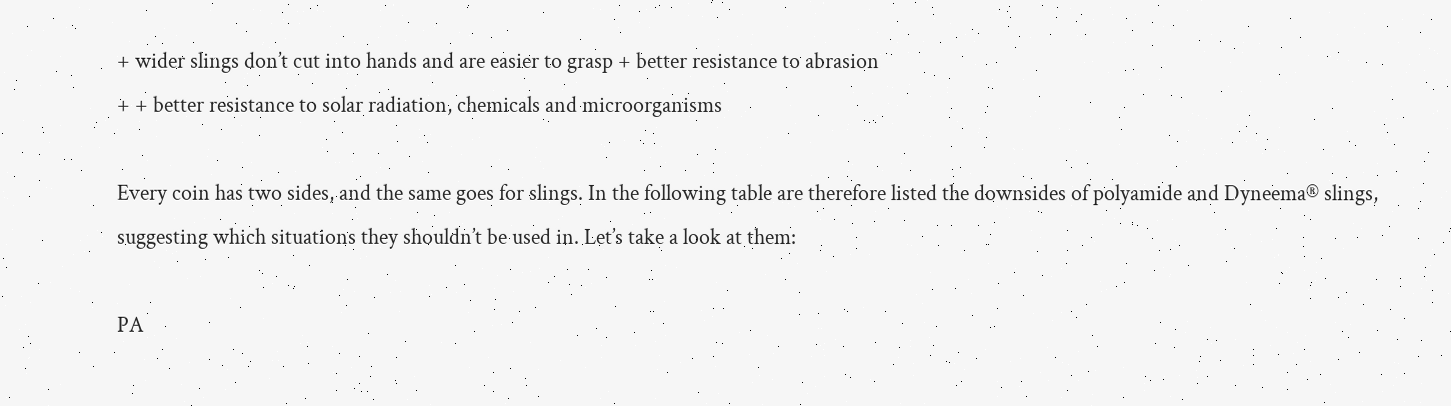+ wider slings don’t cut into hands and are easier to grasp + better resistance to abrasion
+ + better resistance to solar radiation, chemicals and microorganisms

Every coin has two sides, and the same goes for slings. In the following table are therefore listed the downsides of polyamide and Dyneema® slings, suggesting which situations they shouldn’t be used in. Let’s take a look at them:

PA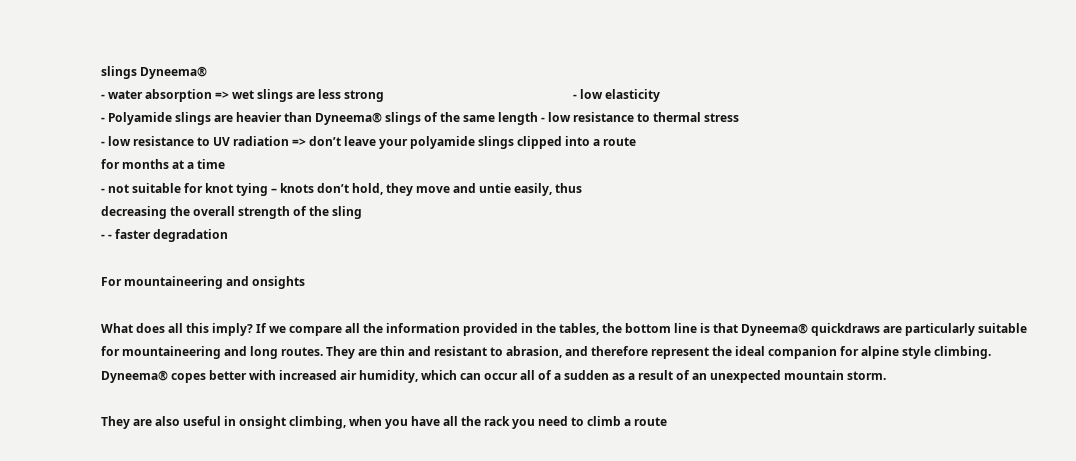slings Dyneema®
- water absorption => wet slings are less strong                                                               - low elasticity
- Polyamide slings are heavier than Dyneema® slings of the same length - low resistance to thermal stress
- low resistance to UV radiation => don’t leave your polyamide slings clipped into a route
for months at a time
- not suitable for knot tying – knots don’t hold, they move and untie easily, thus
decreasing the overall strength of the sling
- - faster degradation

For mountaineering and onsights

What does all this imply? If we compare all the information provided in the tables, the bottom line is that Dyneema® quickdraws are particularly suitable for mountaineering and long routes. They are thin and resistant to abrasion, and therefore represent the ideal companion for alpine style climbing. Dyneema® copes better with increased air humidity, which can occur all of a sudden as a result of an unexpected mountain storm.

They are also useful in onsight climbing, when you have all the rack you need to climb a route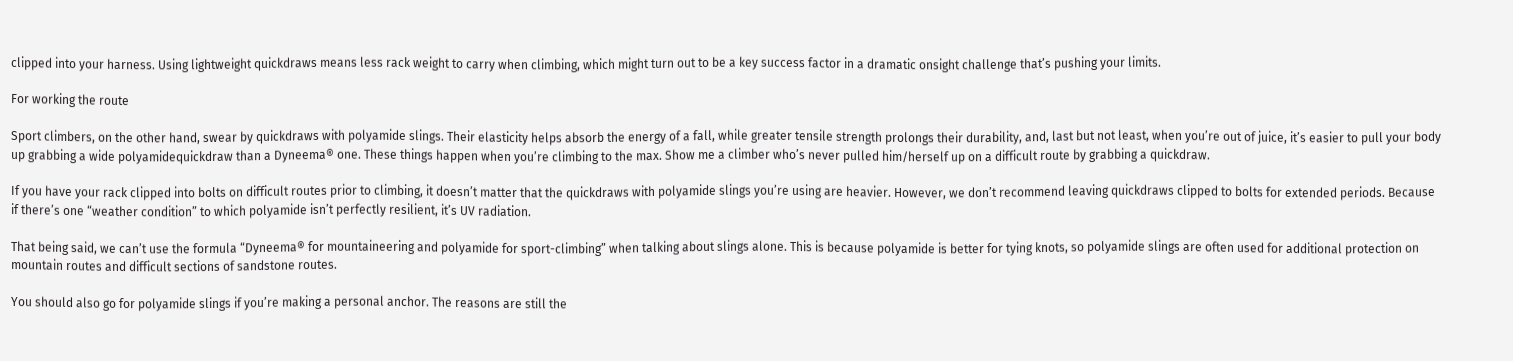clipped into your harness. Using lightweight quickdraws means less rack weight to carry when climbing, which might turn out to be a key success factor in a dramatic onsight challenge that’s pushing your limits.

For working the route

Sport climbers, on the other hand, swear by quickdraws with polyamide slings. Their elasticity helps absorb the energy of a fall, while greater tensile strength prolongs their durability, and, last but not least, when you’re out of juice, it’s easier to pull your body up grabbing a wide polyamidequickdraw than a Dyneema® one. These things happen when you’re climbing to the max. Show me a climber who’s never pulled him/herself up on a difficult route by grabbing a quickdraw.

If you have your rack clipped into bolts on difficult routes prior to climbing, it doesn’t matter that the quickdraws with polyamide slings you’re using are heavier. However, we don’t recommend leaving quickdraws clipped to bolts for extended periods. Because if there’s one “weather condition” to which polyamide isn’t perfectly resilient, it’s UV radiation.

That being said, we can’t use the formula “Dyneema® for mountaineering and polyamide for sport-climbing” when talking about slings alone. This is because polyamide is better for tying knots, so polyamide slings are often used for additional protection on mountain routes and difficult sections of sandstone routes.

You should also go for polyamide slings if you’re making a personal anchor. The reasons are still the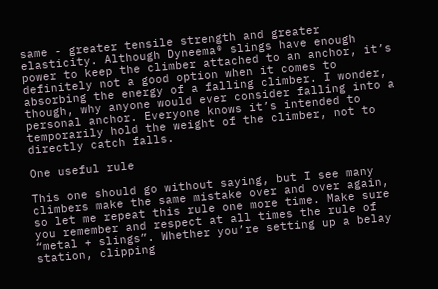same - greater tensile strength and greater elasticity. Although Dyneema® slings have enough power to keep the climber attached to an anchor, it’s definitely not a good option when it comes to absorbing the energy of a falling climber. I wonder, though, why anyone would ever consider falling into a personal anchor. Everyone knows it’s intended to temporarily hold the weight of the climber, not to directly catch falls.

One useful rule

This one should go without saying, but I see many climbers make the same mistake over and over again, so let me repeat this rule one more time. Make sure you remember and respect at all times the rule of “metal + slings”. Whether you’re setting up a belay station, clipping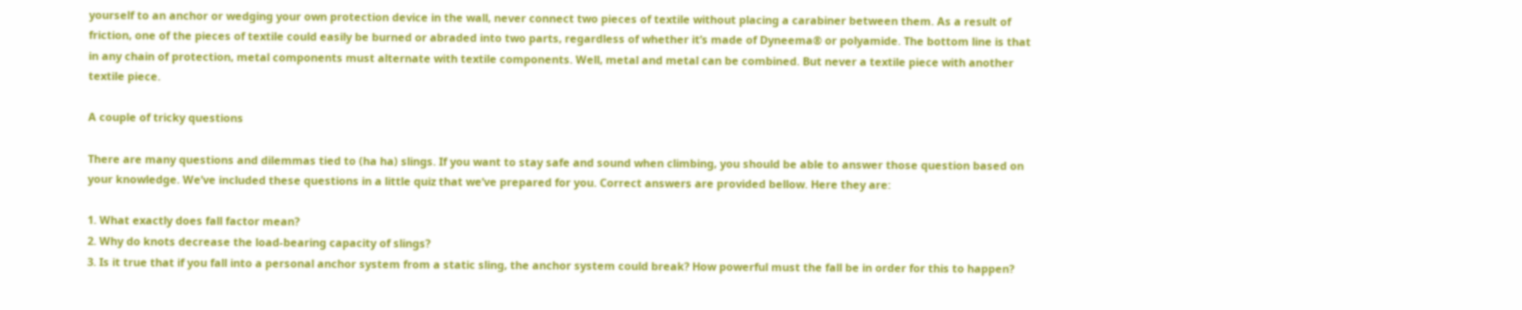yourself to an anchor or wedging your own protection device in the wall, never connect two pieces of textile without placing a carabiner between them. As a result of friction, one of the pieces of textile could easily be burned or abraded into two parts, regardless of whether it’s made of Dyneema® or polyamide. The bottom line is that in any chain of protection, metal components must alternate with textile components. Well, metal and metal can be combined. But never a textile piece with another textile piece.

A couple of tricky questions

There are many questions and dilemmas tied to (ha ha) slings. If you want to stay safe and sound when climbing, you should be able to answer those question based on your knowledge. We’ve included these questions in a little quiz that we’ve prepared for you. Correct answers are provided bellow. Here they are:

1. What exactly does fall factor mean?
2. Why do knots decrease the load-bearing capacity of slings?
3. Is it true that if you fall into a personal anchor system from a static sling, the anchor system could break? How powerful must the fall be in order for this to happen?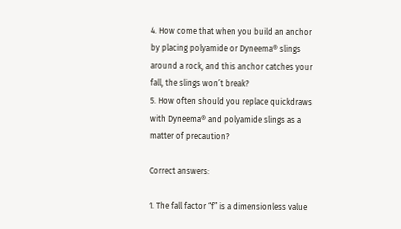4. How come that when you build an anchor by placing polyamide or Dyneema® slings around a rock, and this anchor catches your fall, the slings won’t break?
5. How often should you replace quickdraws with Dyneema® and polyamide slings as a matter of precaution?

Correct answers:

1. The fall factor “f” is a dimensionless value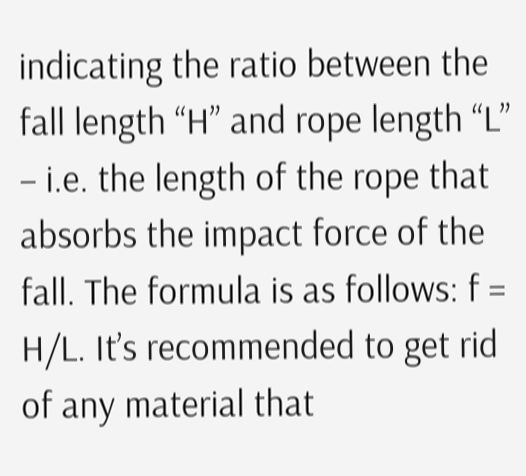indicating the ratio between the fall length “H” and rope length “L” – i.e. the length of the rope that absorbs the impact force of the fall. The formula is as follows: f = H/L. It’s recommended to get rid of any material that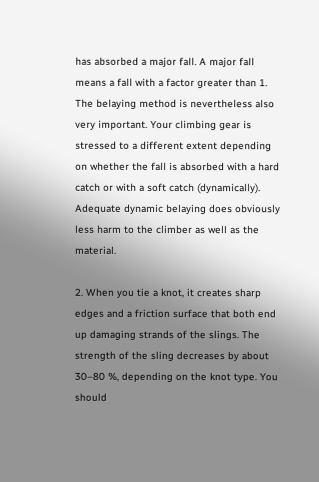has absorbed a major fall. A major fall means a fall with a factor greater than 1. The belaying method is nevertheless also very important. Your climbing gear is stressed to a different extent depending on whether the fall is absorbed with a hard catch or with a soft catch (dynamically). Adequate dynamic belaying does obviously less harm to the climber as well as the material.

2. When you tie a knot, it creates sharp edges and a friction surface that both end up damaging strands of the slings. The strength of the sling decreases by about 30–80 %, depending on the knot type. You should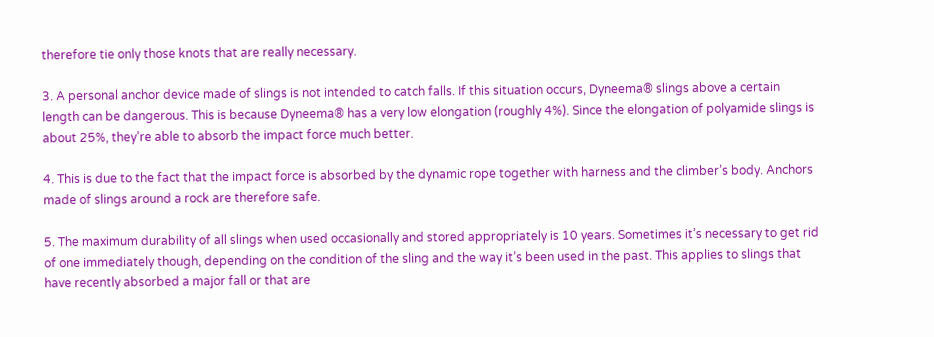therefore tie only those knots that are really necessary.

3. A personal anchor device made of slings is not intended to catch falls. If this situation occurs, Dyneema® slings above a certain length can be dangerous. This is because Dyneema® has a very low elongation (roughly 4%). Since the elongation of polyamide slings is about 25%, they’re able to absorb the impact force much better.

4. This is due to the fact that the impact force is absorbed by the dynamic rope together with harness and the climber’s body. Anchors made of slings around a rock are therefore safe.

5. The maximum durability of all slings when used occasionally and stored appropriately is 10 years. Sometimes it’s necessary to get rid of one immediately though, depending on the condition of the sling and the way it’s been used in the past. This applies to slings that have recently absorbed a major fall or that are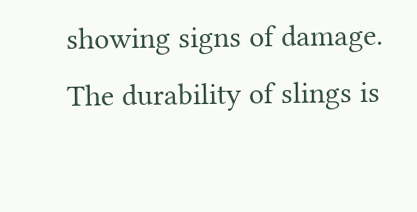showing signs of damage. The durability of slings is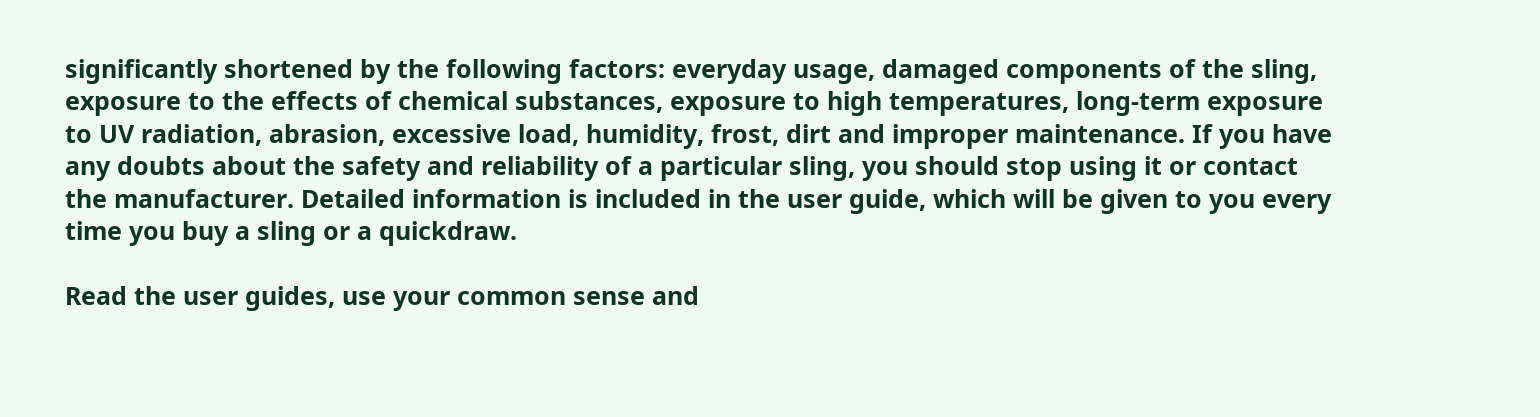significantly shortened by the following factors: everyday usage, damaged components of the sling, exposure to the effects of chemical substances, exposure to high temperatures, long-term exposure to UV radiation, abrasion, excessive load, humidity, frost, dirt and improper maintenance. If you have any doubts about the safety and reliability of a particular sling, you should stop using it or contact the manufacturer. Detailed information is included in the user guide, which will be given to you every time you buy a sling or a quickdraw.

Read the user guides, use your common sense and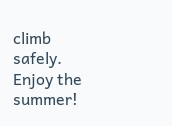climb safely. Enjoy the summer!